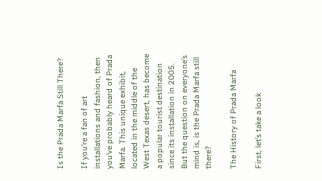Is the Prada Marfa Still There?

If you’re a fan of art installations and fashion, then you’ve probably heard of Prada Marfa. This unique exhibit, located in the middle of the West Texas desert, has become a popular tourist destination since its installation in 2005. But the question on everyone’s mind is, is the Prada Marfa still there?

The History of Prada Marfa

First, let’s take a look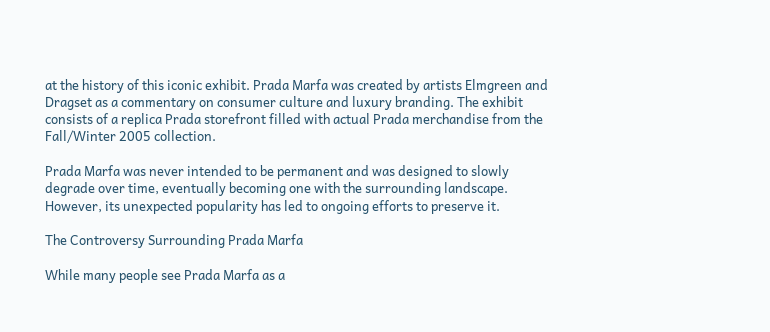at the history of this iconic exhibit. Prada Marfa was created by artists Elmgreen and Dragset as a commentary on consumer culture and luxury branding. The exhibit consists of a replica Prada storefront filled with actual Prada merchandise from the Fall/Winter 2005 collection.

Prada Marfa was never intended to be permanent and was designed to slowly degrade over time, eventually becoming one with the surrounding landscape. However, its unexpected popularity has led to ongoing efforts to preserve it.

The Controversy Surrounding Prada Marfa

While many people see Prada Marfa as a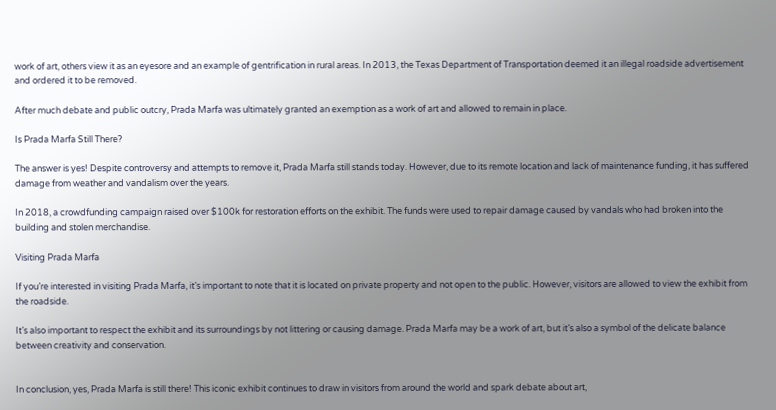work of art, others view it as an eyesore and an example of gentrification in rural areas. In 2013, the Texas Department of Transportation deemed it an illegal roadside advertisement and ordered it to be removed.

After much debate and public outcry, Prada Marfa was ultimately granted an exemption as a work of art and allowed to remain in place.

Is Prada Marfa Still There?

The answer is yes! Despite controversy and attempts to remove it, Prada Marfa still stands today. However, due to its remote location and lack of maintenance funding, it has suffered damage from weather and vandalism over the years.

In 2018, a crowdfunding campaign raised over $100k for restoration efforts on the exhibit. The funds were used to repair damage caused by vandals who had broken into the building and stolen merchandise.

Visiting Prada Marfa

If you’re interested in visiting Prada Marfa, it’s important to note that it is located on private property and not open to the public. However, visitors are allowed to view the exhibit from the roadside.

It’s also important to respect the exhibit and its surroundings by not littering or causing damage. Prada Marfa may be a work of art, but it’s also a symbol of the delicate balance between creativity and conservation.


In conclusion, yes, Prada Marfa is still there! This iconic exhibit continues to draw in visitors from around the world and spark debate about art,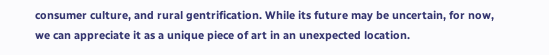consumer culture, and rural gentrification. While its future may be uncertain, for now, we can appreciate it as a unique piece of art in an unexpected location.